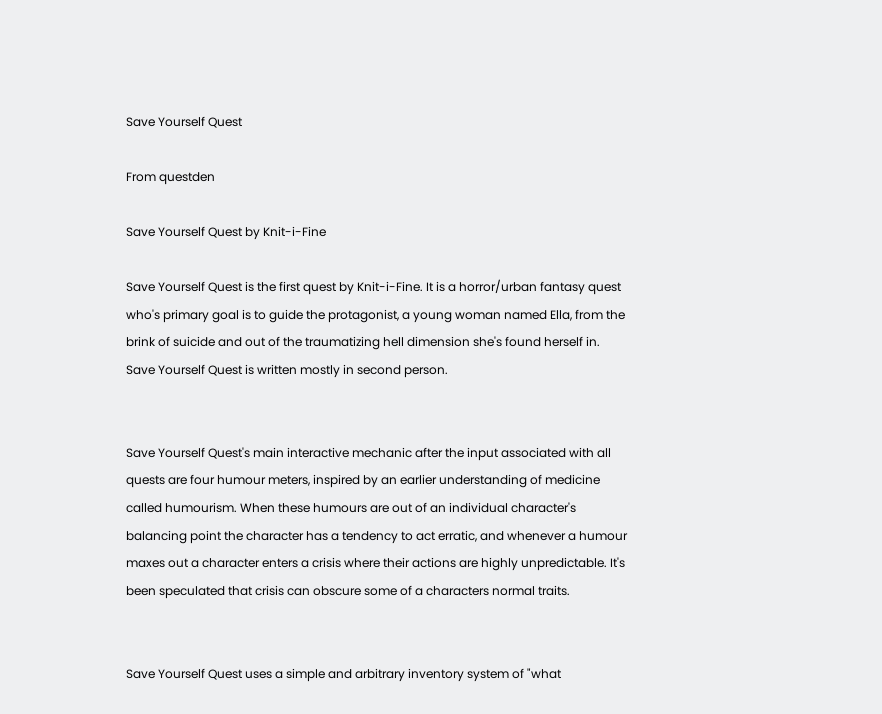Save Yourself Quest

From questden

Save Yourself Quest by Knit-i-Fine

Save Yourself Quest is the first quest by Knit-i-Fine. It is a horror/urban fantasy quest who's primary goal is to guide the protagonist, a young woman named Ella, from the brink of suicide and out of the traumatizing hell dimension she's found herself in. Save Yourself Quest is written mostly in second person.


Save Yourself Quest's main interactive mechanic after the input associated with all quests are four humour meters, inspired by an earlier understanding of medicine called humourism. When these humours are out of an individual character's balancing point the character has a tendency to act erratic, and whenever a humour maxes out a character enters a crisis where their actions are highly unpredictable. It's been speculated that crisis can obscure some of a characters normal traits.


Save Yourself Quest uses a simple and arbitrary inventory system of "what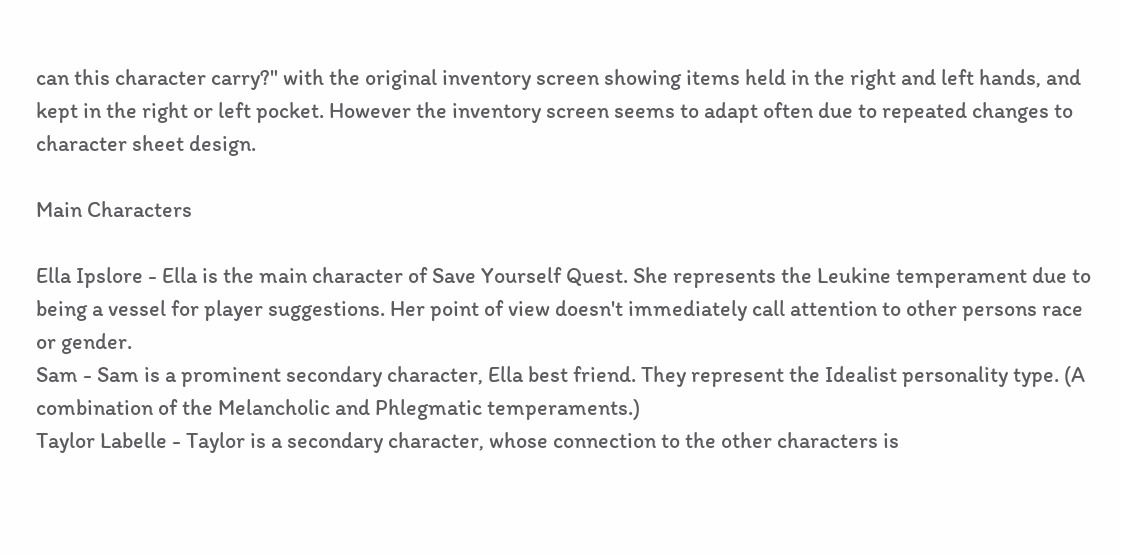can this character carry?" with the original inventory screen showing items held in the right and left hands, and kept in the right or left pocket. However the inventory screen seems to adapt often due to repeated changes to character sheet design.

Main Characters

Ella Ipslore - Ella is the main character of Save Yourself Quest. She represents the Leukine temperament due to being a vessel for player suggestions. Her point of view doesn't immediately call attention to other persons race or gender.
Sam - Sam is a prominent secondary character, Ella best friend. They represent the Idealist personality type. (A combination of the Melancholic and Phlegmatic temperaments.)
Taylor Labelle - Taylor is a secondary character, whose connection to the other characters is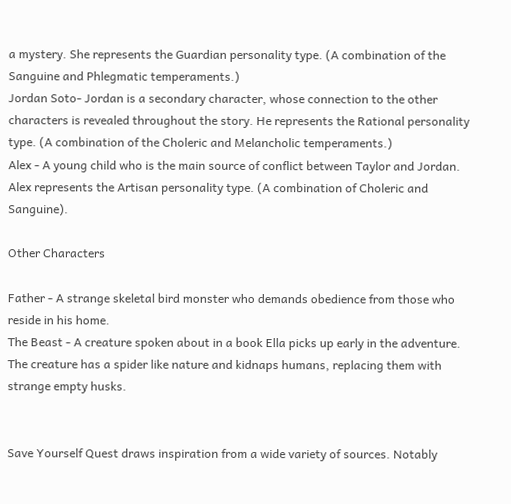a mystery. She represents the Guardian personality type. (A combination of the Sanguine and Phlegmatic temperaments.)
Jordan Soto- Jordan is a secondary character, whose connection to the other characters is revealed throughout the story. He represents the Rational personality type. (A combination of the Choleric and Melancholic temperaments.)
Alex - A young child who is the main source of conflict between Taylor and Jordan. Alex represents the Artisan personality type. (A combination of Choleric and Sanguine).

Other Characters

Father - A strange skeletal bird monster who demands obedience from those who reside in his home.
The Beast - A creature spoken about in a book Ella picks up early in the adventure. The creature has a spider like nature and kidnaps humans, replacing them with strange empty husks.


Save Yourself Quest draws inspiration from a wide variety of sources. Notably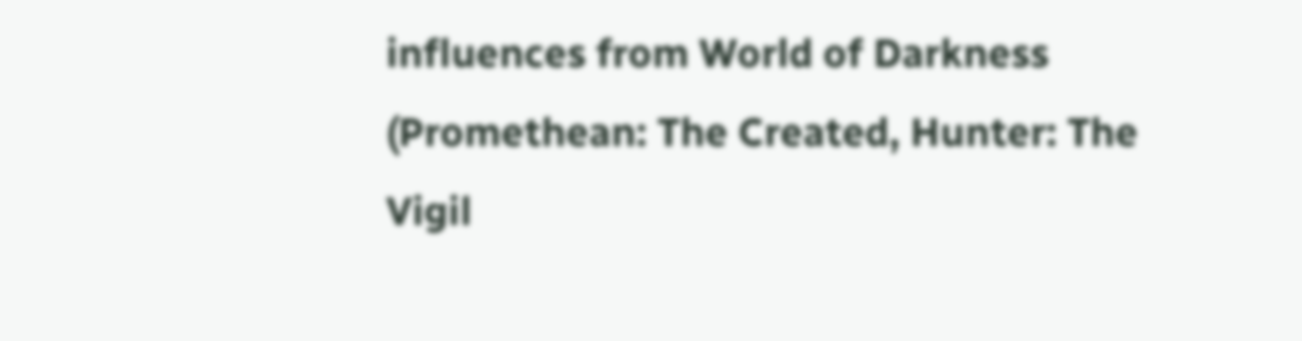influences from World of Darkness (Promethean: The Created, Hunter: The Vigil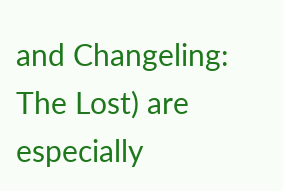and Changeling: The Lost) are especially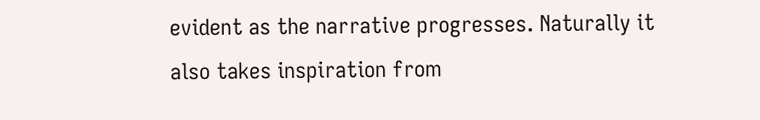evident as the narrative progresses. Naturally it also takes inspiration from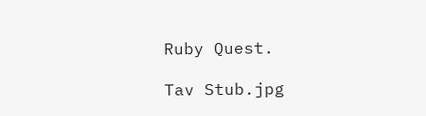Ruby Quest.

Tav Stub.jpg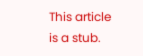This article is a stub.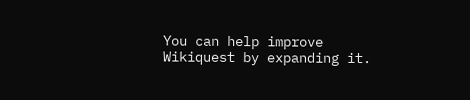You can help improve Wikiquest by expanding it.